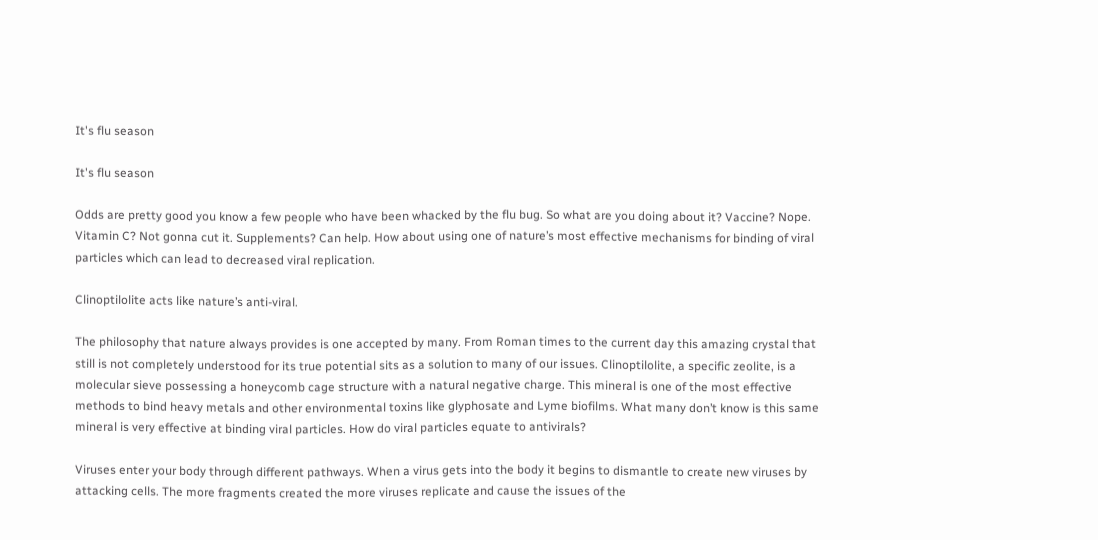It's flu season

It's flu season

Odds are pretty good you know a few people who have been whacked by the flu bug. So what are you doing about it? Vaccine? Nope. Vitamin C? Not gonna cut it. Supplements? Can help. How about using one of nature’s most effective mechanisms for binding of viral particles which can lead to decreased viral replication.

Clinoptilolite acts like nature’s anti-viral.

The philosophy that nature always provides is one accepted by many. From Roman times to the current day this amazing crystal that still is not completely understood for its true potential sits as a solution to many of our issues. Clinoptilolite, a specific zeolite, is a molecular sieve possessing a honeycomb cage structure with a natural negative charge. This mineral is one of the most effective methods to bind heavy metals and other environmental toxins like glyphosate and Lyme biofilms. What many don’t know is this same mineral is very effective at binding viral particles. How do viral particles equate to antivirals?

Viruses enter your body through different pathways. When a virus gets into the body it begins to dismantle to create new viruses by attacking cells. The more fragments created the more viruses replicate and cause the issues of the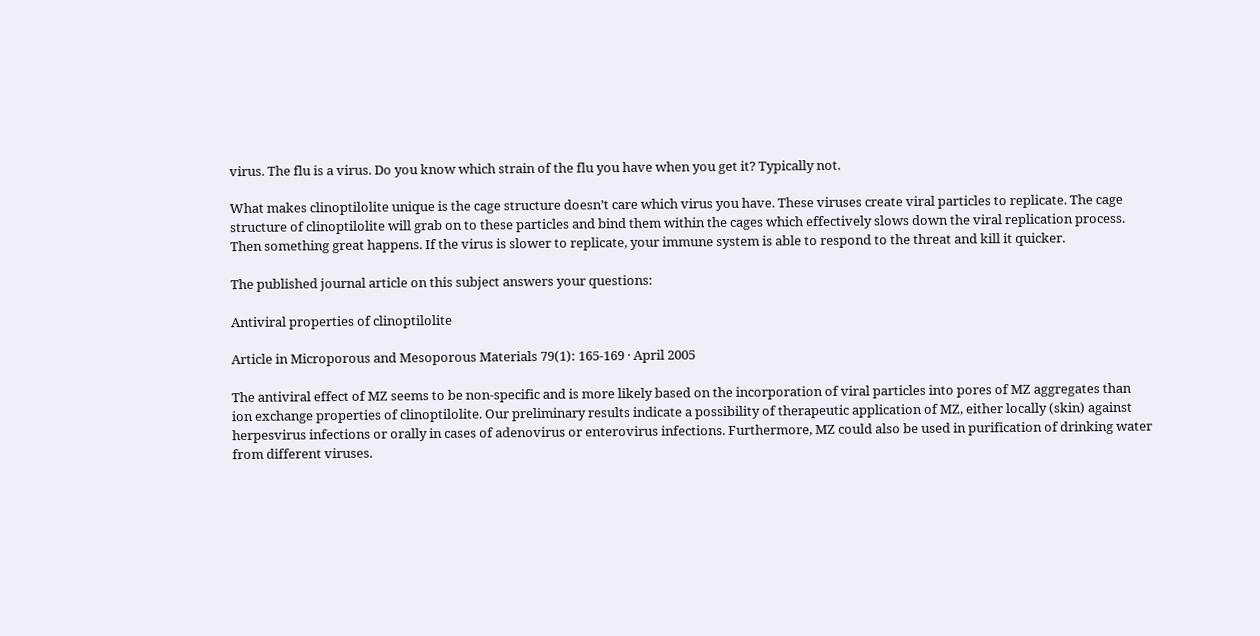virus. The flu is a virus. Do you know which strain of the flu you have when you get it? Typically not.

What makes clinoptilolite unique is the cage structure doesn’t care which virus you have. These viruses create viral particles to replicate. The cage structure of clinoptilolite will grab on to these particles and bind them within the cages which effectively slows down the viral replication process. Then something great happens. If the virus is slower to replicate, your immune system is able to respond to the threat and kill it quicker.

The published journal article on this subject answers your questions:

Antiviral properties of clinoptilolite

Article in Microporous and Mesoporous Materials 79(1): 165-169 · April 2005

The antiviral effect of MZ seems to be non-specific and is more likely based on the incorporation of viral particles into pores of MZ aggregates than ion exchange properties of clinoptilolite. Our preliminary results indicate a possibility of therapeutic application of MZ, either locally (skin) against herpesvirus infections or orally in cases of adenovirus or enterovirus infections. Furthermore, MZ could also be used in purification of drinking water from different viruses.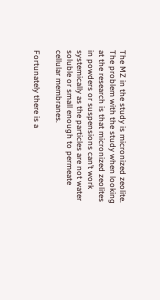The MZ in the study is micronized zeolite. The problem with the study when looking at the research is that micronized zeolites in powders or suspensions can’t work systemically as the particles are not water soluble or small enough to permeate cellular membranes.

Fortunately there is a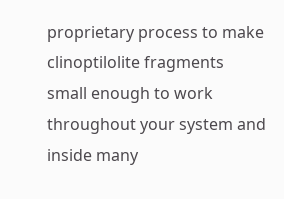proprietary process to make clinoptilolite fragments small enough to work throughout your system and inside many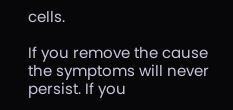cells.

If you remove the cause the symptoms will never persist. If you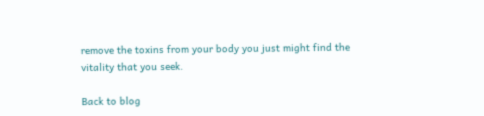remove the toxins from your body you just might find the vitality that you seek.

Back to blog